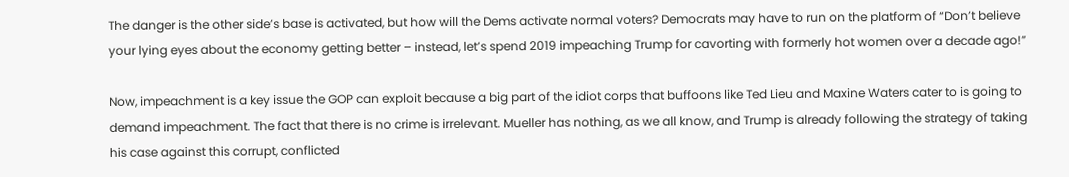The danger is the other side’s base is activated, but how will the Dems activate normal voters? Democrats may have to run on the platform of “Don’t believe your lying eyes about the economy getting better – instead, let’s spend 2019 impeaching Trump for cavorting with formerly hot women over a decade ago!”

Now, impeachment is a key issue the GOP can exploit because a big part of the idiot corps that buffoons like Ted Lieu and Maxine Waters cater to is going to demand impeachment. The fact that there is no crime is irrelevant. Mueller has nothing, as we all know, and Trump is already following the strategy of taking his case against this corrupt, conflicted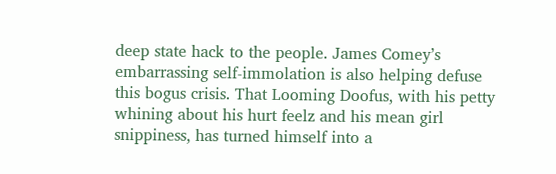deep state hack to the people. James Comey’s embarrassing self-immolation is also helping defuse this bogus crisis. That Looming Doofus, with his petty whining about his hurt feelz and his mean girl snippiness, has turned himself into a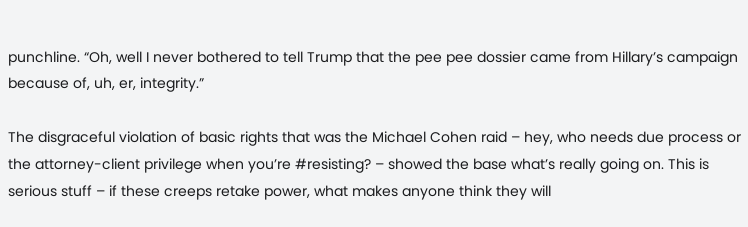punchline. “Oh, well I never bothered to tell Trump that the pee pee dossier came from Hillary’s campaign because of, uh, er, integrity.”

The disgraceful violation of basic rights that was the Michael Cohen raid – hey, who needs due process or the attorney-client privilege when you’re #resisting? – showed the base what’s really going on. This is serious stuff – if these creeps retake power, what makes anyone think they will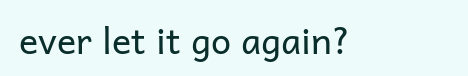ever let it go again?